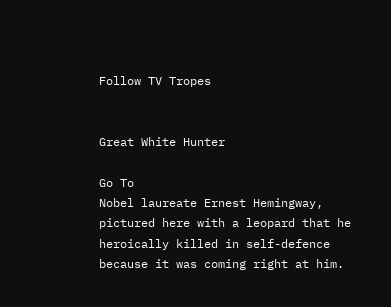Follow TV Tropes


Great White Hunter

Go To
Nobel laureate Ernest Hemingway, pictured here with a leopard that he heroically killed in self-defence because it was coming right at him.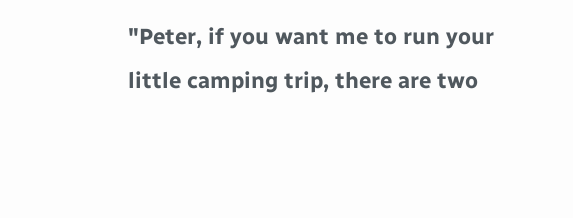"Peter, if you want me to run your little camping trip, there are two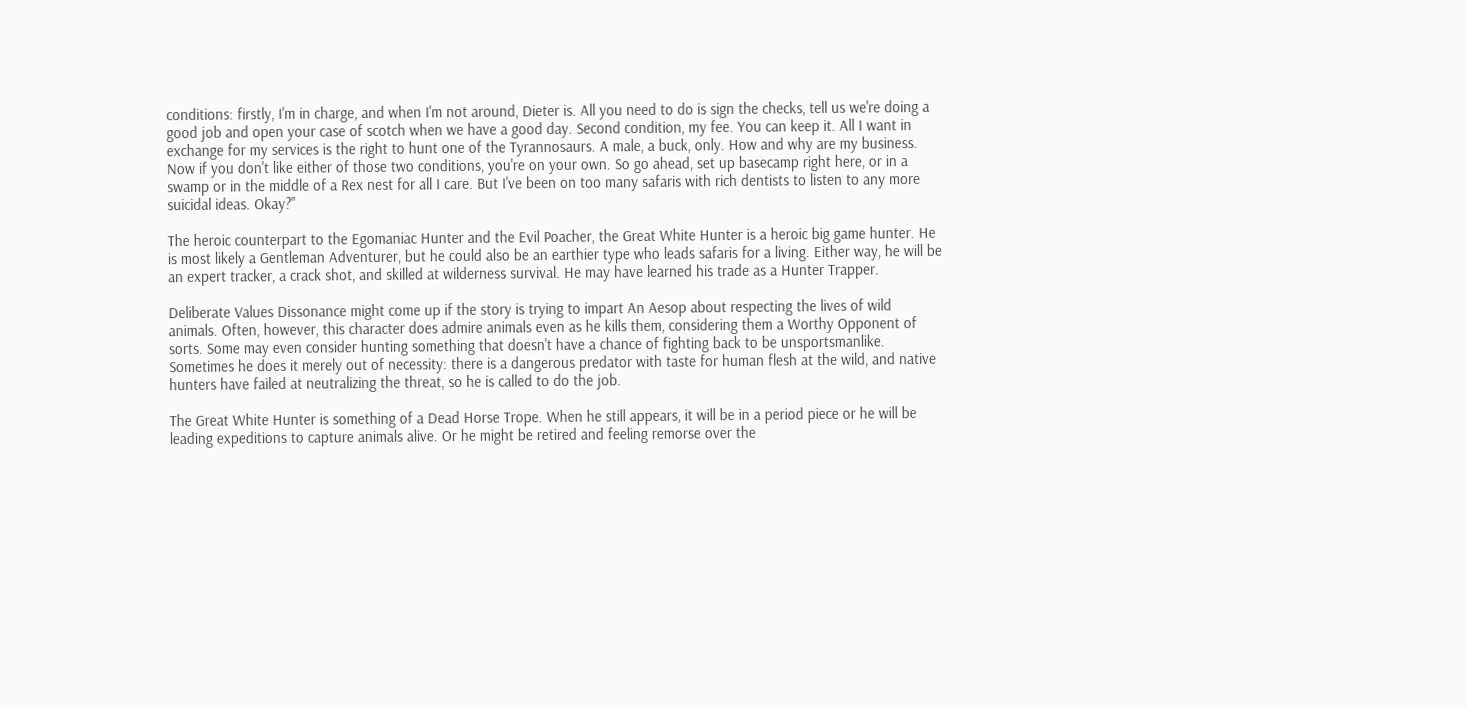conditions: firstly, I'm in charge, and when I'm not around, Dieter is. All you need to do is sign the checks, tell us we're doing a good job and open your case of scotch when we have a good day. Second condition, my fee. You can keep it. All I want in exchange for my services is the right to hunt one of the Tyrannosaurs. A male, a buck, only. How and why are my business. Now if you don't like either of those two conditions, you're on your own. So go ahead, set up basecamp right here, or in a swamp or in the middle of a Rex nest for all I care. But I've been on too many safaris with rich dentists to listen to any more suicidal ideas. Okay?"

The heroic counterpart to the Egomaniac Hunter and the Evil Poacher, the Great White Hunter is a heroic big game hunter. He is most likely a Gentleman Adventurer, but he could also be an earthier type who leads safaris for a living. Either way, he will be an expert tracker, a crack shot, and skilled at wilderness survival. He may have learned his trade as a Hunter Trapper.

Deliberate Values Dissonance might come up if the story is trying to impart An Aesop about respecting the lives of wild animals. Often, however, this character does admire animals even as he kills them, considering them a Worthy Opponent of sorts. Some may even consider hunting something that doesn't have a chance of fighting back to be unsportsmanlike. Sometimes he does it merely out of necessity: there is a dangerous predator with taste for human flesh at the wild, and native hunters have failed at neutralizing the threat, so he is called to do the job.

The Great White Hunter is something of a Dead Horse Trope. When he still appears, it will be in a period piece or he will be leading expeditions to capture animals alive. Or he might be retired and feeling remorse over the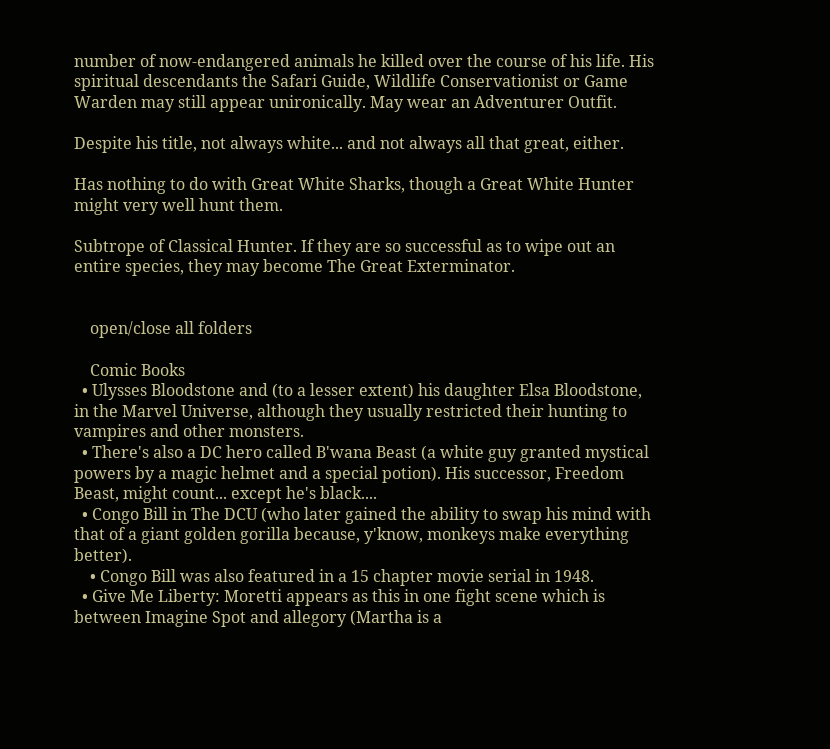number of now-endangered animals he killed over the course of his life. His spiritual descendants the Safari Guide, Wildlife Conservationist or Game Warden may still appear unironically. May wear an Adventurer Outfit.

Despite his title, not always white... and not always all that great, either.

Has nothing to do with Great White Sharks, though a Great White Hunter might very well hunt them.

Subtrope of Classical Hunter. If they are so successful as to wipe out an entire species, they may become The Great Exterminator.


    open/close all folders

    Comic Books
  • Ulysses Bloodstone and (to a lesser extent) his daughter Elsa Bloodstone, in the Marvel Universe, although they usually restricted their hunting to vampires and other monsters.
  • There's also a DC hero called B'wana Beast (a white guy granted mystical powers by a magic helmet and a special potion). His successor, Freedom Beast, might count... except he's black....
  • Congo Bill in The DCU (who later gained the ability to swap his mind with that of a giant golden gorilla because, y'know, monkeys make everything better).
    • Congo Bill was also featured in a 15 chapter movie serial in 1948.
  • Give Me Liberty: Moretti appears as this in one fight scene which is between Imagine Spot and allegory (Martha is a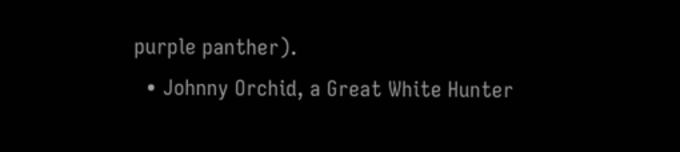purple panther).
  • Johnny Orchid, a Great White Hunter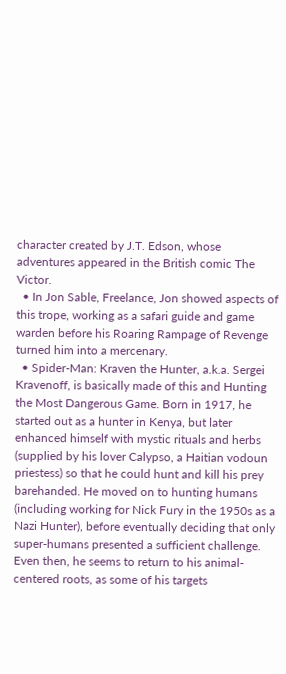character created by J.T. Edson, whose adventures appeared in the British comic The Victor.
  • In Jon Sable, Freelance, Jon showed aspects of this trope, working as a safari guide and game warden before his Roaring Rampage of Revenge turned him into a mercenary.
  • Spider-Man: Kraven the Hunter, a.k.a. Sergei Kravenoff, is basically made of this and Hunting the Most Dangerous Game. Born in 1917, he started out as a hunter in Kenya, but later enhanced himself with mystic rituals and herbs (supplied by his lover Calypso, a Haitian vodoun priestess) so that he could hunt and kill his prey barehanded. He moved on to hunting humans (including working for Nick Fury in the 1950s as a Nazi Hunter), before eventually deciding that only super-humans presented a sufficient challenge. Even then, he seems to return to his animal-centered roots, as some of his targets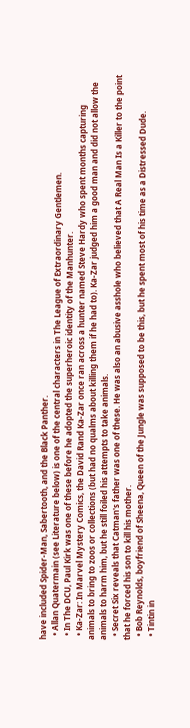have included Spider-Man, Sabertooth, and the Black Panther.
  • Allan Quatermain (see Literature below) is one of the central characters in The League of Extraordinary Gentlemen.
  • In The DCU, Paul Kirk was one of these before he adopted the superheroic identity of the Manhunter.
  • Ka-Zar: In Marvel Mystery Comics, the David Rand Ka-Zar once ran across a hunter named Steve Hardy who spent months capturing animals to bring to zoos or collections (but had no qualms about killing them if he had to). Ka-Zar judged him a good man and did not allow the animals to harm him, but he still foiled his attempts to take animals.
  • Secret Six reveals that Catman's father was one of these. He was also an abusive asshole who believed that A Real Man Is a Killer to the point that he forced his son to kill his mother.
  • Bob Reynolds, boyfriend of Sheena, Queen of the Jungle was supposed to be this, but he spent most of his time as a Distressed Dude.
  • Tintin in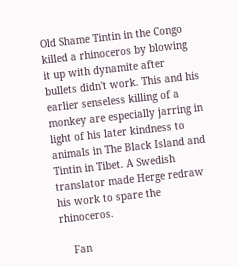Old Shame Tintin in the Congo killed a rhinoceros by blowing it up with dynamite after bullets didn't work. This and his earlier senseless killing of a monkey are especially jarring in light of his later kindness to animals in The Black Island and Tintin in Tibet. A Swedish translator made Herge redraw his work to spare the rhinoceros.

    Fan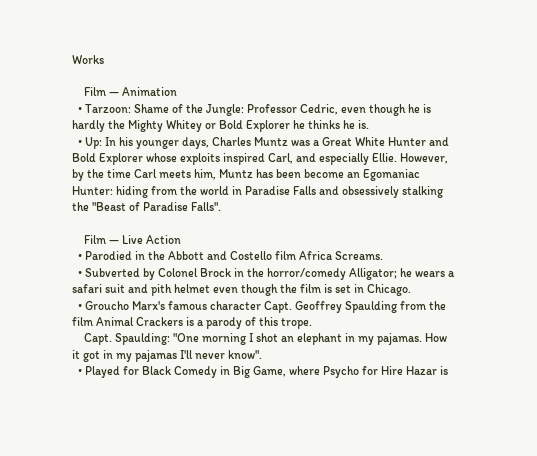Works

    Film — Animation
  • Tarzoon: Shame of the Jungle: Professor Cedric, even though he is hardly the Mighty Whitey or Bold Explorer he thinks he is.
  • Up: In his younger days, Charles Muntz was a Great White Hunter and Bold Explorer whose exploits inspired Carl, and especially Ellie. However, by the time Carl meets him, Muntz has been become an Egomaniac Hunter: hiding from the world in Paradise Falls and obsessively stalking the "Beast of Paradise Falls".

    Film — Live Action
  • Parodied in the Abbott and Costello film Africa Screams.
  • Subverted by Colonel Brock in the horror/comedy Alligator; he wears a safari suit and pith helmet even though the film is set in Chicago.
  • Groucho Marx's famous character Capt. Geoffrey Spaulding from the film Animal Crackers is a parody of this trope.
    Capt. Spaulding: "One morning I shot an elephant in my pajamas. How it got in my pajamas I'll never know".
  • Played for Black Comedy in Big Game, where Psycho for Hire Hazar is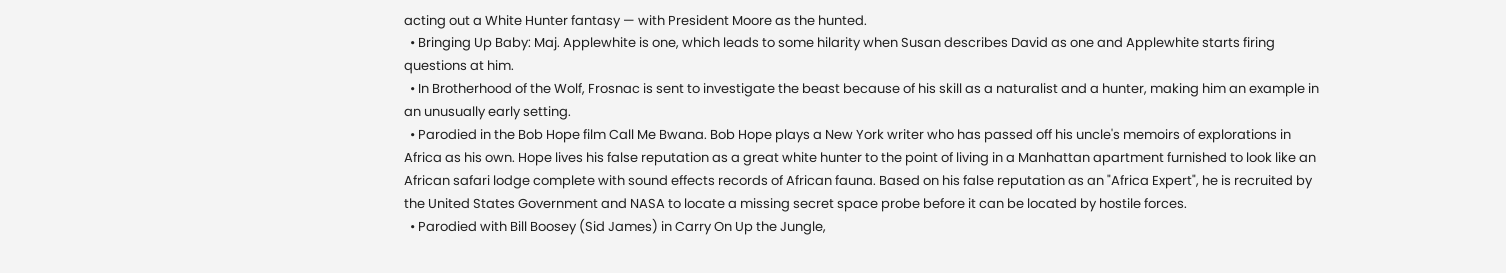acting out a White Hunter fantasy — with President Moore as the hunted.
  • Bringing Up Baby: Maj. Applewhite is one, which leads to some hilarity when Susan describes David as one and Applewhite starts firing questions at him.
  • In Brotherhood of the Wolf, Frosnac is sent to investigate the beast because of his skill as a naturalist and a hunter, making him an example in an unusually early setting.
  • Parodied in the Bob Hope film Call Me Bwana. Bob Hope plays a New York writer who has passed off his uncle's memoirs of explorations in Africa as his own. Hope lives his false reputation as a great white hunter to the point of living in a Manhattan apartment furnished to look like an African safari lodge complete with sound effects records of African fauna. Based on his false reputation as an "Africa Expert", he is recruited by the United States Government and NASA to locate a missing secret space probe before it can be located by hostile forces.
  • Parodied with Bill Boosey (Sid James) in Carry On Up the Jungle,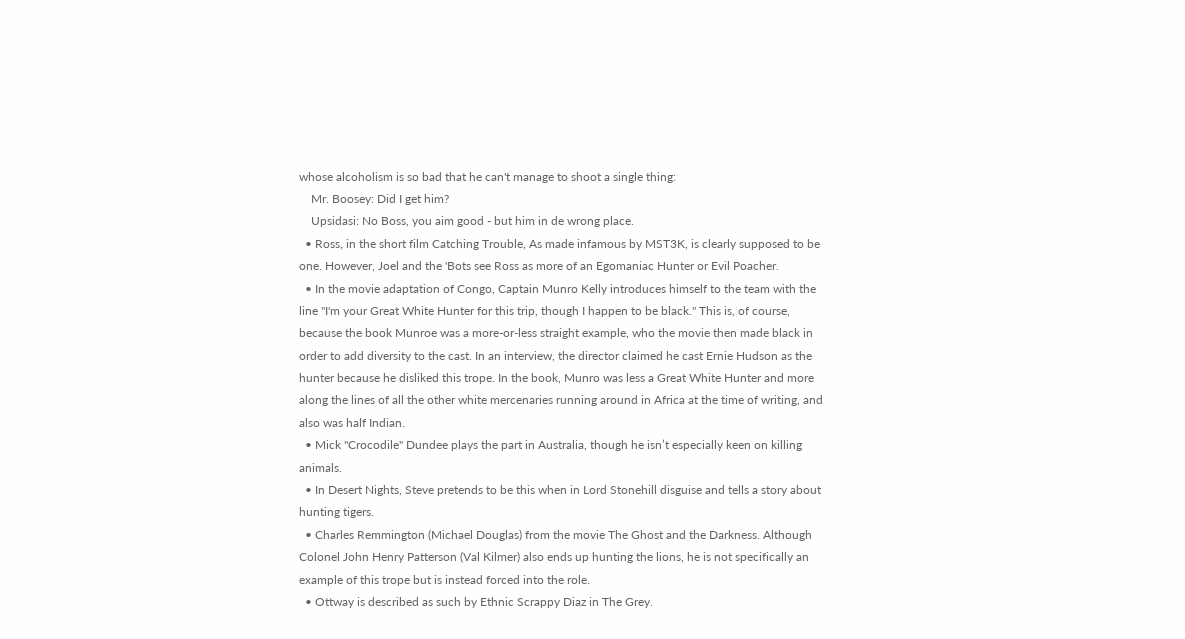whose alcoholism is so bad that he can't manage to shoot a single thing:
    Mr. Boosey: Did I get him?
    Upsidasi: No Boss, you aim good - but him in de wrong place.
  • Ross, in the short film Catching Trouble, As made infamous by MST3K, is clearly supposed to be one. However, Joel and the 'Bots see Ross as more of an Egomaniac Hunter or Evil Poacher.
  • In the movie adaptation of Congo, Captain Munro Kelly introduces himself to the team with the line "I'm your Great White Hunter for this trip, though I happen to be black." This is, of course, because the book Munroe was a more-or-less straight example, who the movie then made black in order to add diversity to the cast. In an interview, the director claimed he cast Ernie Hudson as the hunter because he disliked this trope. In the book, Munro was less a Great White Hunter and more along the lines of all the other white mercenaries running around in Africa at the time of writing, and also was half Indian.
  • Mick "Crocodile" Dundee plays the part in Australia, though he isn’t especially keen on killing animals.
  • In Desert Nights, Steve pretends to be this when in Lord Stonehill disguise and tells a story about hunting tigers.
  • Charles Remmington (Michael Douglas) from the movie The Ghost and the Darkness. Although Colonel John Henry Patterson (Val Kilmer) also ends up hunting the lions, he is not specifically an example of this trope but is instead forced into the role.
  • Ottway is described as such by Ethnic Scrappy Diaz in The Grey.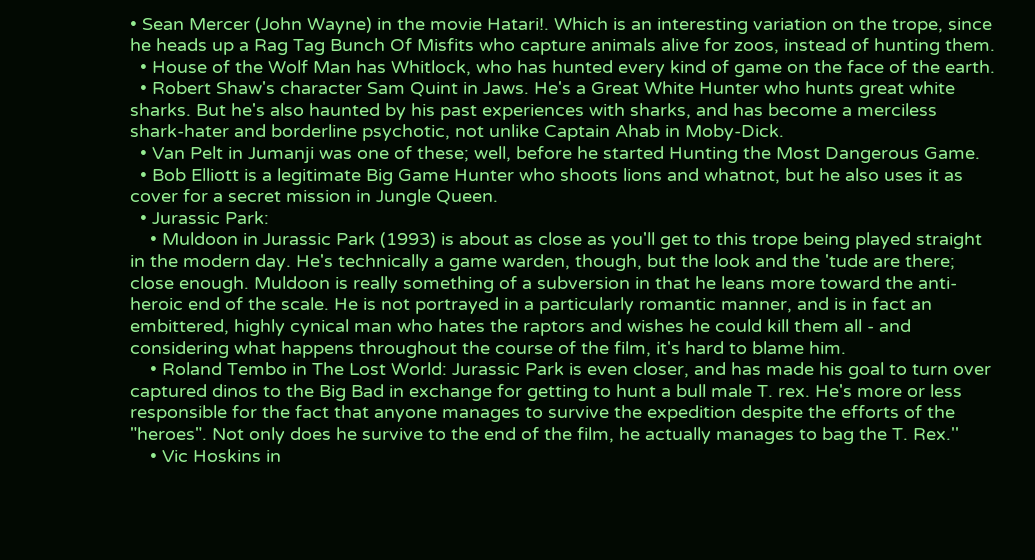• Sean Mercer (John Wayne) in the movie Hatari!. Which is an interesting variation on the trope, since he heads up a Rag Tag Bunch Of Misfits who capture animals alive for zoos, instead of hunting them.
  • House of the Wolf Man has Whitlock, who has hunted every kind of game on the face of the earth.
  • Robert Shaw's character Sam Quint in Jaws. He's a Great White Hunter who hunts great white sharks. But he's also haunted by his past experiences with sharks, and has become a merciless shark-hater and borderline psychotic, not unlike Captain Ahab in Moby-Dick.
  • Van Pelt in Jumanji was one of these; well, before he started Hunting the Most Dangerous Game.
  • Bob Elliott is a legitimate Big Game Hunter who shoots lions and whatnot, but he also uses it as cover for a secret mission in Jungle Queen.
  • Jurassic Park:
    • Muldoon in Jurassic Park (1993) is about as close as you'll get to this trope being played straight in the modern day. He's technically a game warden, though, but the look and the 'tude are there; close enough. Muldoon is really something of a subversion in that he leans more toward the anti-heroic end of the scale. He is not portrayed in a particularly romantic manner, and is in fact an embittered, highly cynical man who hates the raptors and wishes he could kill them all - and considering what happens throughout the course of the film, it's hard to blame him.
    • Roland Tembo in The Lost World: Jurassic Park is even closer, and has made his goal to turn over captured dinos to the Big Bad in exchange for getting to hunt a bull male T. rex. He's more or less responsible for the fact that anyone manages to survive the expedition despite the efforts of the "heroes". Not only does he survive to the end of the film, he actually manages to bag the T. Rex.''
    • Vic Hoskins in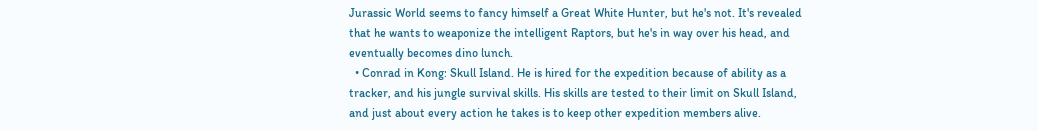Jurassic World seems to fancy himself a Great White Hunter, but he's not. It's revealed that he wants to weaponize the intelligent Raptors, but he's in way over his head, and eventually becomes dino lunch.
  • Conrad in Kong: Skull Island. He is hired for the expedition because of ability as a tracker, and his jungle survival skills. His skills are tested to their limit on Skull Island, and just about every action he takes is to keep other expedition members alive.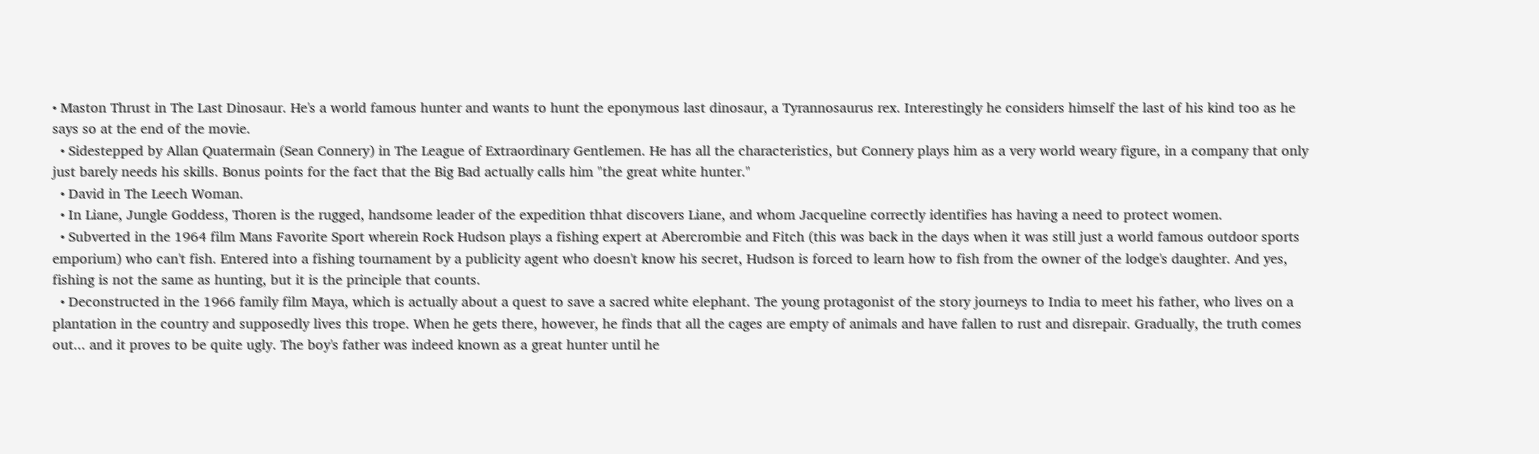• Maston Thrust in The Last Dinosaur. He's a world famous hunter and wants to hunt the eponymous last dinosaur, a Tyrannosaurus rex. Interestingly he considers himself the last of his kind too as he says so at the end of the movie.
  • Sidestepped by Allan Quatermain (Sean Connery) in The League of Extraordinary Gentlemen. He has all the characteristics, but Connery plays him as a very world weary figure, in a company that only just barely needs his skills. Bonus points for the fact that the Big Bad actually calls him "the great white hunter."
  • David in The Leech Woman.
  • In Liane, Jungle Goddess, Thoren is the rugged, handsome leader of the expedition thhat discovers Liane, and whom Jacqueline correctly identifies has having a need to protect women.
  • Subverted in the 1964 film Mans Favorite Sport wherein Rock Hudson plays a fishing expert at Abercrombie and Fitch (this was back in the days when it was still just a world famous outdoor sports emporium) who can't fish. Entered into a fishing tournament by a publicity agent who doesn't know his secret, Hudson is forced to learn how to fish from the owner of the lodge's daughter. And yes, fishing is not the same as hunting, but it is the principle that counts.
  • Deconstructed in the 1966 family film Maya, which is actually about a quest to save a sacred white elephant. The young protagonist of the story journeys to India to meet his father, who lives on a plantation in the country and supposedly lives this trope. When he gets there, however, he finds that all the cages are empty of animals and have fallen to rust and disrepair. Gradually, the truth comes out... and it proves to be quite ugly. The boy's father was indeed known as a great hunter until he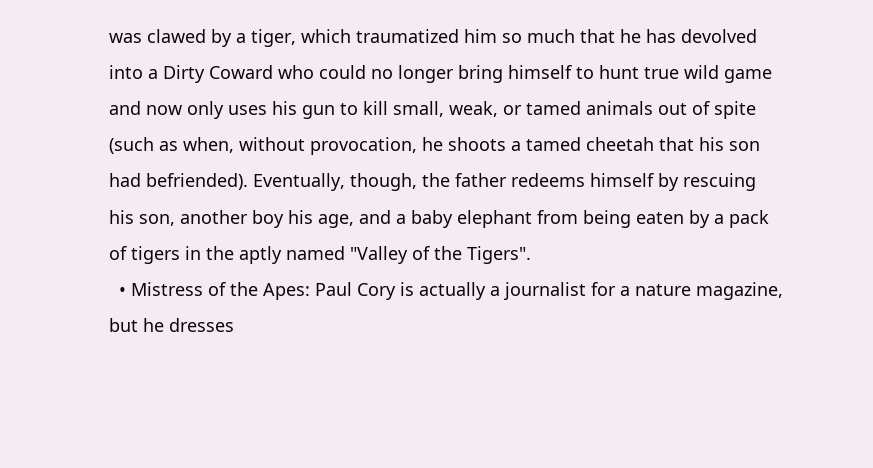was clawed by a tiger, which traumatized him so much that he has devolved into a Dirty Coward who could no longer bring himself to hunt true wild game and now only uses his gun to kill small, weak, or tamed animals out of spite (such as when, without provocation, he shoots a tamed cheetah that his son had befriended). Eventually, though, the father redeems himself by rescuing his son, another boy his age, and a baby elephant from being eaten by a pack of tigers in the aptly named "Valley of the Tigers".
  • Mistress of the Apes: Paul Cory is actually a journalist for a nature magazine, but he dresses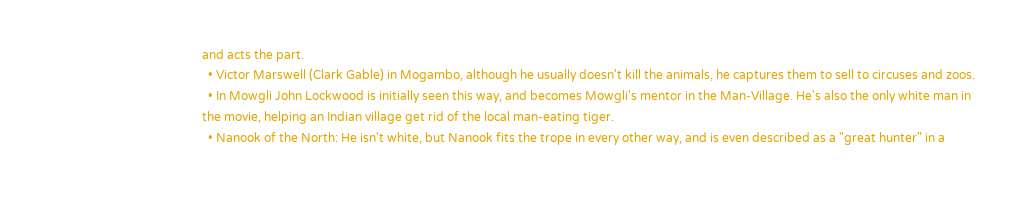and acts the part.
  • Victor Marswell (Clark Gable) in Mogambo, although he usually doesn't kill the animals, he captures them to sell to circuses and zoos.
  • In Mowgli John Lockwood is initially seen this way, and becomes Mowgli's mentor in the Man-Village. He's also the only white man in the movie, helping an Indian village get rid of the local man-eating tiger.
  • Nanook of the North: He isn't white, but Nanook fits the trope in every other way, and is even described as a "great hunter" in a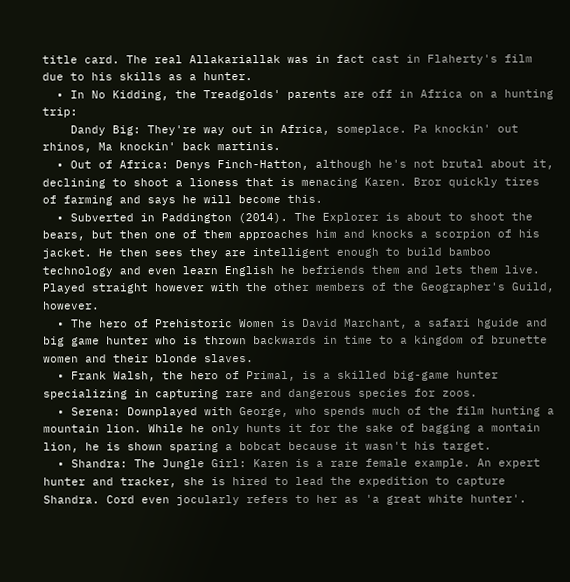title card. The real Allakariallak was in fact cast in Flaherty's film due to his skills as a hunter.
  • In No Kidding, the Treadgolds' parents are off in Africa on a hunting trip:
    Dandy Big: They're way out in Africa, someplace. Pa knockin' out rhinos, Ma knockin' back martinis.
  • Out of Africa: Denys Finch-Hatton, although he's not brutal about it, declining to shoot a lioness that is menacing Karen. Bror quickly tires of farming and says he will become this.
  • Subverted in Paddington (2014). The Explorer is about to shoot the bears, but then one of them approaches him and knocks a scorpion of his jacket. He then sees they are intelligent enough to build bamboo technology and even learn English he befriends them and lets them live. Played straight however with the other members of the Geographer's Guild, however.
  • The hero of Prehistoric Women is David Marchant, a safari hguide and big game hunter who is thrown backwards in time to a kingdom of brunette women and their blonde slaves.
  • Frank Walsh, the hero of Primal, is a skilled big-game hunter specializing in capturing rare and dangerous species for zoos.
  • Serena: Downplayed with George, who spends much of the film hunting a mountain lion. While he only hunts it for the sake of bagging a montain lion, he is shown sparing a bobcat because it wasn't his target.
  • Shandra: The Jungle Girl: Karen is a rare female example. An expert hunter and tracker, she is hired to lead the expedition to capture Shandra. Cord even jocularly refers to her as 'a great white hunter'.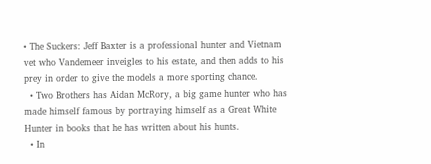• The Suckers: Jeff Baxter is a professional hunter and Vietnam vet who Vandemeer inveigles to his estate, and then adds to his prey in order to give the models a more sporting chance.
  • Two Brothers has Aidan McRory, a big game hunter who has made himself famous by portraying himself as a Great White Hunter in books that he has written about his hunts.
  • In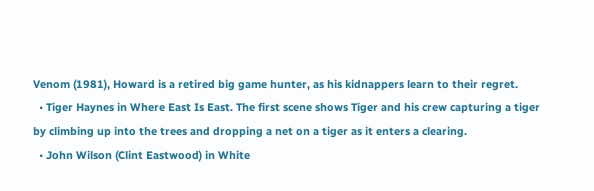Venom (1981), Howard is a retired big game hunter, as his kidnappers learn to their regret.
  • Tiger Haynes in Where East Is East. The first scene shows Tiger and his crew capturing a tiger by climbing up into the trees and dropping a net on a tiger as it enters a clearing.
  • John Wilson (Clint Eastwood) in White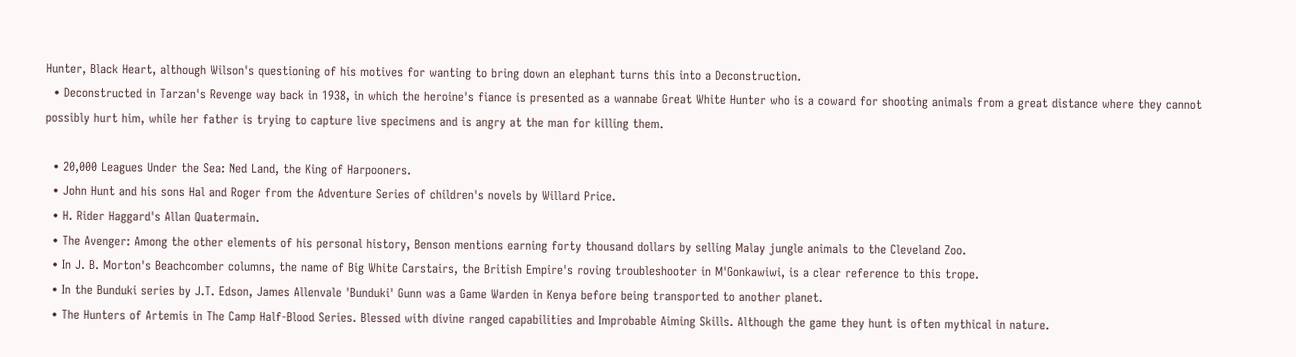Hunter, Black Heart, although Wilson's questioning of his motives for wanting to bring down an elephant turns this into a Deconstruction.
  • Deconstructed in Tarzan's Revenge way back in 1938, in which the heroine's fiance is presented as a wannabe Great White Hunter who is a coward for shooting animals from a great distance where they cannot possibly hurt him, while her father is trying to capture live specimens and is angry at the man for killing them.

  • 20,000 Leagues Under the Sea: Ned Land, the King of Harpooners.
  • John Hunt and his sons Hal and Roger from the Adventure Series of children's novels by Willard Price.
  • H. Rider Haggard's Allan Quatermain.
  • The Avenger: Among the other elements of his personal history, Benson mentions earning forty thousand dollars by selling Malay jungle animals to the Cleveland Zoo.
  • In J. B. Morton's Beachcomber columns, the name of Big White Carstairs, the British Empire's roving troubleshooter in M'Gonkawiwi, is a clear reference to this trope.
  • In the Bunduki series by J.T. Edson, James Allenvale 'Bunduki' Gunn was a Game Warden in Kenya before being transported to another planet.
  • The Hunters of Artemis in The Camp Half-Blood Series. Blessed with divine ranged capabilities and Improbable Aiming Skills. Although the game they hunt is often mythical in nature.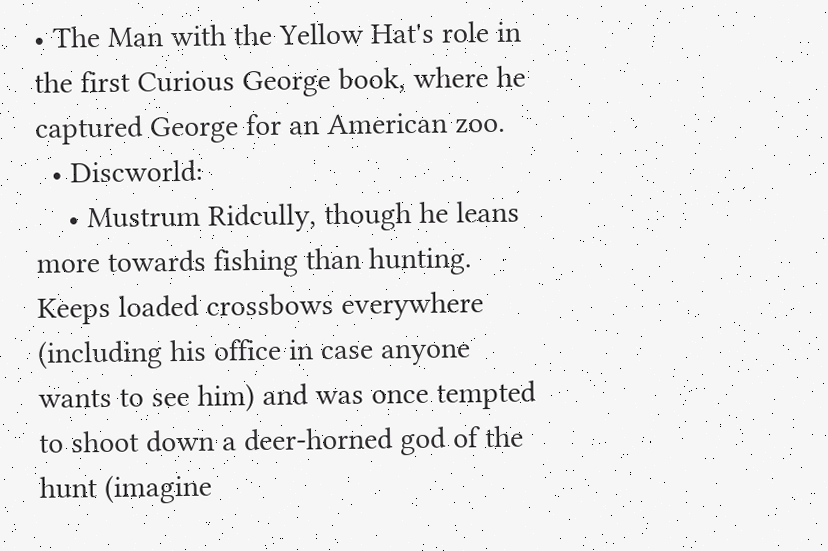• The Man with the Yellow Hat's role in the first Curious George book, where he captured George for an American zoo.
  • Discworld:
    • Mustrum Ridcully, though he leans more towards fishing than hunting. Keeps loaded crossbows everywhere (including his office in case anyone wants to see him) and was once tempted to shoot down a deer-horned god of the hunt (imagine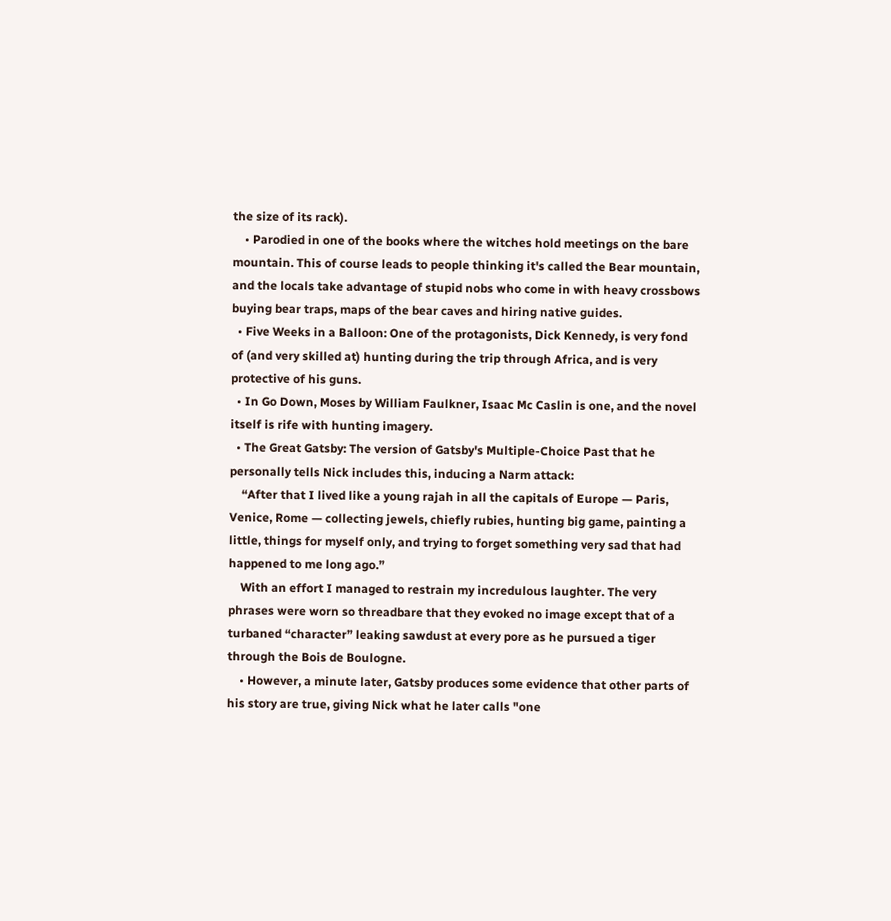the size of its rack).
    • Parodied in one of the books where the witches hold meetings on the bare mountain. This of course leads to people thinking it's called the Bear mountain, and the locals take advantage of stupid nobs who come in with heavy crossbows buying bear traps, maps of the bear caves and hiring native guides.
  • Five Weeks in a Balloon: One of the protagonists, Dick Kennedy, is very fond of (and very skilled at) hunting during the trip through Africa, and is very protective of his guns.
  • In Go Down, Moses by William Faulkner, Isaac Mc Caslin is one, and the novel itself is rife with hunting imagery.
  • The Great Gatsby: The version of Gatsby's Multiple-Choice Past that he personally tells Nick includes this, inducing a Narm attack:
    “After that I lived like a young rajah in all the capitals of Europe — Paris, Venice, Rome — collecting jewels, chiefly rubies, hunting big game, painting a little, things for myself only, and trying to forget something very sad that had happened to me long ago.”
    With an effort I managed to restrain my incredulous laughter. The very phrases were worn so threadbare that they evoked no image except that of a turbaned “character” leaking sawdust at every pore as he pursued a tiger through the Bois de Boulogne.
    • However, a minute later, Gatsby produces some evidence that other parts of his story are true, giving Nick what he later calls "one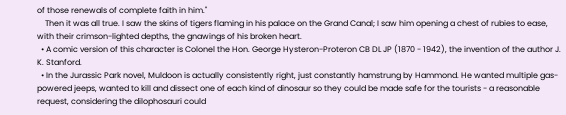of those renewals of complete faith in him."
    Then it was all true. I saw the skins of tigers flaming in his palace on the Grand Canal; I saw him opening a chest of rubies to ease, with their crimson-lighted depths, the gnawings of his broken heart.
  • A comic version of this character is Colonel the Hon. George Hysteron-Proteron CB DL JP (1870 - 1942), the invention of the author J. K. Stanford.
  • In the Jurassic Park novel, Muldoon is actually consistently right, just constantly hamstrung by Hammond. He wanted multiple gas-powered jeeps, wanted to kill and dissect one of each kind of dinosaur so they could be made safe for the tourists - a reasonable request, considering the dilophosauri could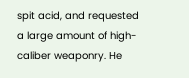spit acid, and requested a large amount of high-caliber weaponry. He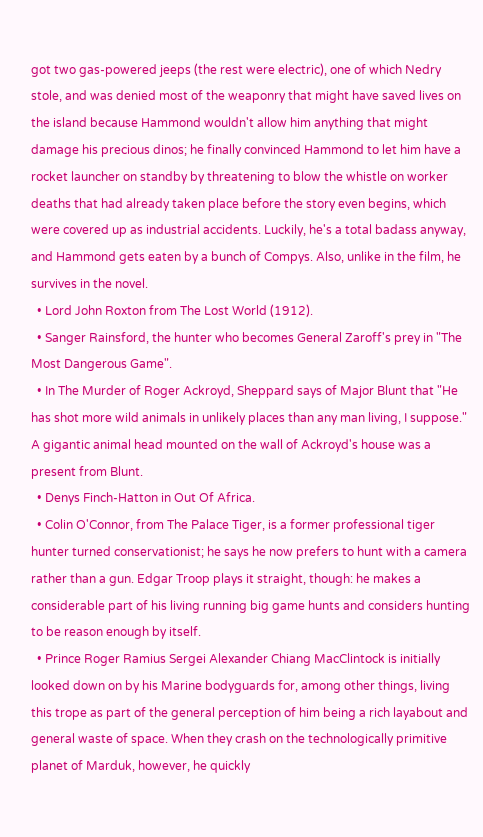got two gas-powered jeeps (the rest were electric), one of which Nedry stole, and was denied most of the weaponry that might have saved lives on the island because Hammond wouldn't allow him anything that might damage his precious dinos; he finally convinced Hammond to let him have a rocket launcher on standby by threatening to blow the whistle on worker deaths that had already taken place before the story even begins, which were covered up as industrial accidents. Luckily, he's a total badass anyway, and Hammond gets eaten by a bunch of Compys. Also, unlike in the film, he survives in the novel.
  • Lord John Roxton from The Lost World (1912).
  • Sanger Rainsford, the hunter who becomes General Zaroff's prey in "The Most Dangerous Game".
  • In The Murder of Roger Ackroyd, Sheppard says of Major Blunt that "He has shot more wild animals in unlikely places than any man living, I suppose." A gigantic animal head mounted on the wall of Ackroyd's house was a present from Blunt.
  • Denys Finch-Hatton in Out Of Africa.
  • Colin O'Connor, from The Palace Tiger, is a former professional tiger hunter turned conservationist; he says he now prefers to hunt with a camera rather than a gun. Edgar Troop plays it straight, though: he makes a considerable part of his living running big game hunts and considers hunting to be reason enough by itself.
  • Prince Roger Ramius Sergei Alexander Chiang MacClintock is initially looked down on by his Marine bodyguards for, among other things, living this trope as part of the general perception of him being a rich layabout and general waste of space. When they crash on the technologically primitive planet of Marduk, however, he quickly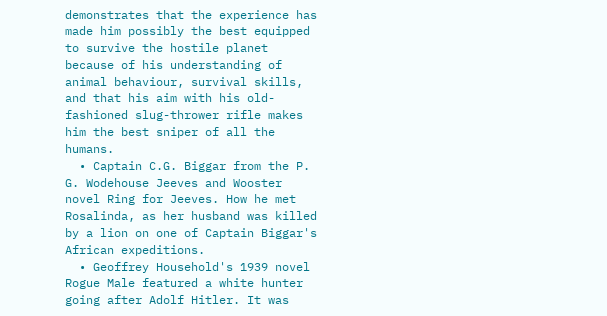demonstrates that the experience has made him possibly the best equipped to survive the hostile planet because of his understanding of animal behaviour, survival skills, and that his aim with his old-fashioned slug-thrower rifle makes him the best sniper of all the humans.
  • Captain C.G. Biggar from the P. G. Wodehouse Jeeves and Wooster novel Ring for Jeeves. How he met Rosalinda, as her husband was killed by a lion on one of Captain Biggar's African expeditions.
  • Geoffrey Household's 1939 novel Rogue Male featured a white hunter going after Adolf Hitler. It was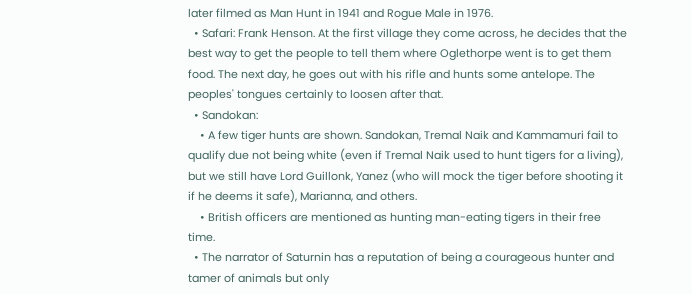later filmed as Man Hunt in 1941 and Rogue Male in 1976.
  • Safari: Frank Henson. At the first village they come across, he decides that the best way to get the people to tell them where Oglethorpe went is to get them food. The next day, he goes out with his rifle and hunts some antelope. The peoples' tongues certainly to loosen after that.
  • Sandokan:
    • A few tiger hunts are shown. Sandokan, Tremal Naik and Kammamuri fail to qualify due not being white (even if Tremal Naik used to hunt tigers for a living), but we still have Lord Guillonk, Yanez (who will mock the tiger before shooting it if he deems it safe), Marianna, and others.
    • British officers are mentioned as hunting man-eating tigers in their free time.
  • The narrator of Saturnin has a reputation of being a courageous hunter and tamer of animals but only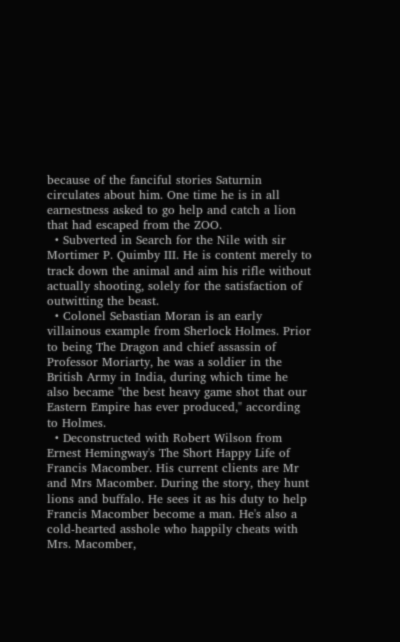because of the fanciful stories Saturnin circulates about him. One time he is in all earnestness asked to go help and catch a lion that had escaped from the ZOO.
  • Subverted in Search for the Nile with sir Mortimer P. Quimby III. He is content merely to track down the animal and aim his rifle without actually shooting, solely for the satisfaction of outwitting the beast.
  • Colonel Sebastian Moran is an early villainous example from Sherlock Holmes. Prior to being The Dragon and chief assassin of Professor Moriarty, he was a soldier in the British Army in India, during which time he also became "the best heavy game shot that our Eastern Empire has ever produced," according to Holmes.
  • Deconstructed with Robert Wilson from Ernest Hemingway's The Short Happy Life of Francis Macomber. His current clients are Mr and Mrs Macomber. During the story, they hunt lions and buffalo. He sees it as his duty to help Francis Macomber become a man. He's also a cold-hearted asshole who happily cheats with Mrs. Macomber,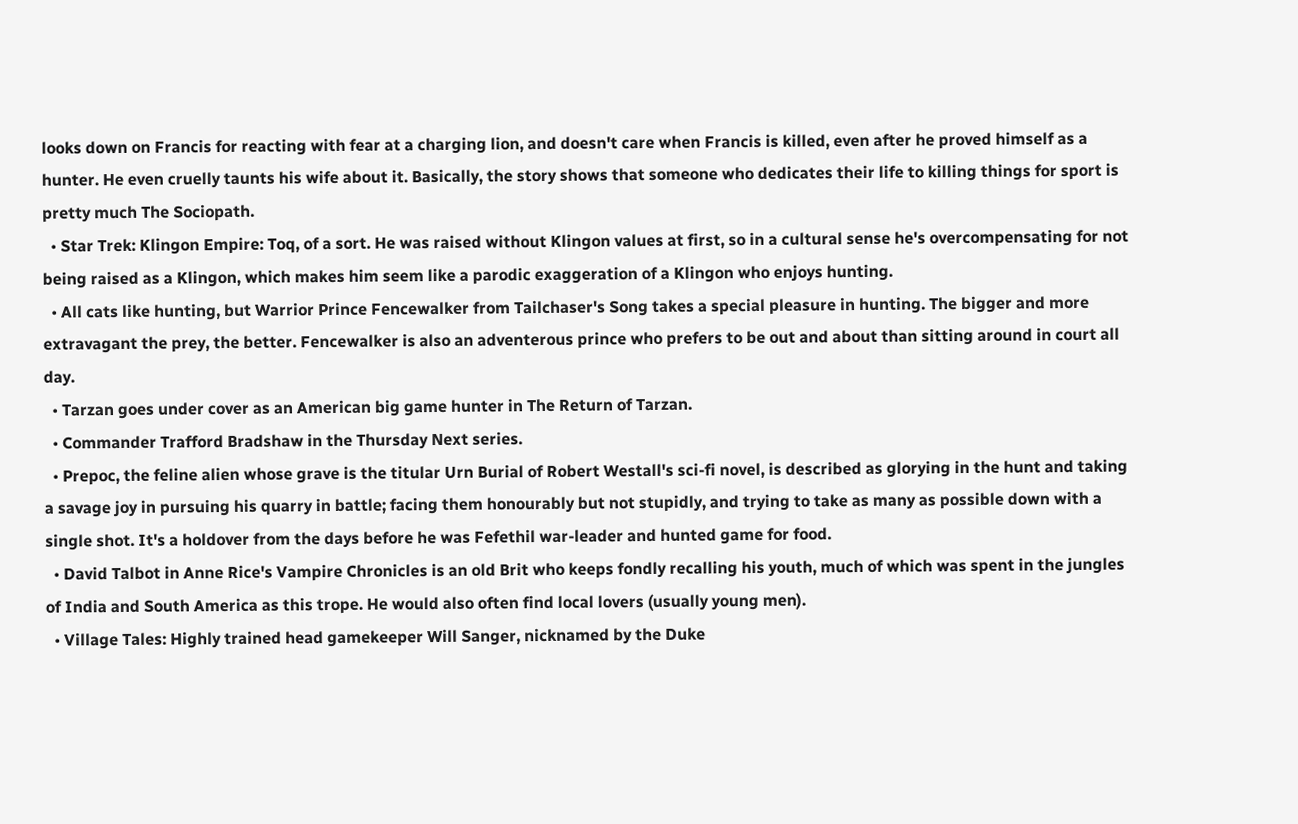looks down on Francis for reacting with fear at a charging lion, and doesn't care when Francis is killed, even after he proved himself as a hunter. He even cruelly taunts his wife about it. Basically, the story shows that someone who dedicates their life to killing things for sport is pretty much The Sociopath.
  • Star Trek: Klingon Empire: Toq, of a sort. He was raised without Klingon values at first, so in a cultural sense he's overcompensating for not being raised as a Klingon, which makes him seem like a parodic exaggeration of a Klingon who enjoys hunting.
  • All cats like hunting, but Warrior Prince Fencewalker from Tailchaser's Song takes a special pleasure in hunting. The bigger and more extravagant the prey, the better. Fencewalker is also an adventerous prince who prefers to be out and about than sitting around in court all day.
  • Tarzan goes under cover as an American big game hunter in The Return of Tarzan.
  • Commander Trafford Bradshaw in the Thursday Next series.
  • Prepoc, the feline alien whose grave is the titular Urn Burial of Robert Westall's sci-fi novel, is described as glorying in the hunt and taking a savage joy in pursuing his quarry in battle; facing them honourably but not stupidly, and trying to take as many as possible down with a single shot. It's a holdover from the days before he was Fefethil war-leader and hunted game for food.
  • David Talbot in Anne Rice's Vampire Chronicles is an old Brit who keeps fondly recalling his youth, much of which was spent in the jungles of India and South America as this trope. He would also often find local lovers (usually young men).
  • Village Tales: Highly trained head gamekeeper Will Sanger, nicknamed by the Duke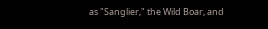as "Sanglier," the Wild Boar, and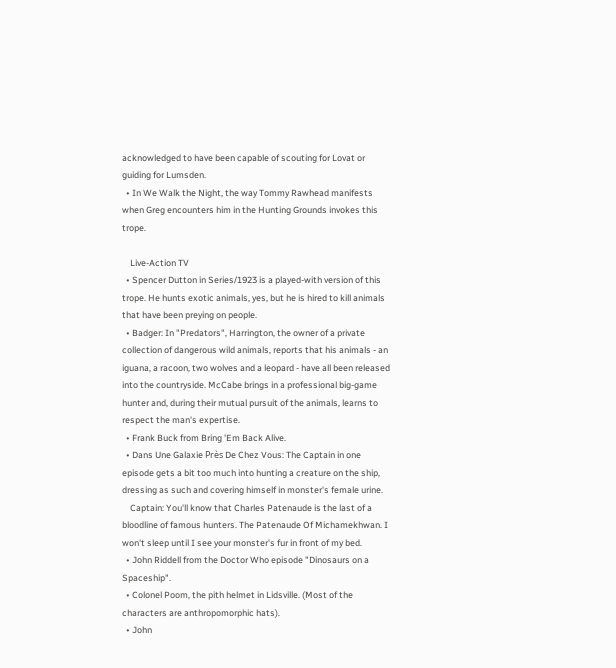acknowledged to have been capable of scouting for Lovat or guiding for Lumsden.
  • In We Walk the Night, the way Tommy Rawhead manifests when Greg encounters him in the Hunting Grounds invokes this trope.

    Live-Action TV
  • Spencer Dutton in Series/1923 is a played-with version of this trope. He hunts exotic animals, yes, but he is hired to kill animals that have been preying on people.
  • Badger: In "Predators", Harrington, the owner of a private collection of dangerous wild animals, reports that his animals - an iguana, a racoon, two wolves and a leopard - have all been released into the countryside. McCabe brings in a professional big-game hunter and, during their mutual pursuit of the animals, learns to respect the man's expertise.
  • Frank Buck from Bring 'Em Back Alive.
  • Dans Une Galaxie Près De Chez Vous: The Captain in one episode gets a bit too much into hunting a creature on the ship, dressing as such and covering himself in monster's female urine.
    Captain: You'll know that Charles Patenaude is the last of a bloodline of famous hunters. The Patenaude Of Michamekhwan. I won't sleep until I see your monster's fur in front of my bed.
  • John Riddell from the Doctor Who episode "Dinosaurs on a Spaceship".
  • Colonel Poom, the pith helmet in Lidsville. (Most of the characters are anthropomorphic hats).
  • John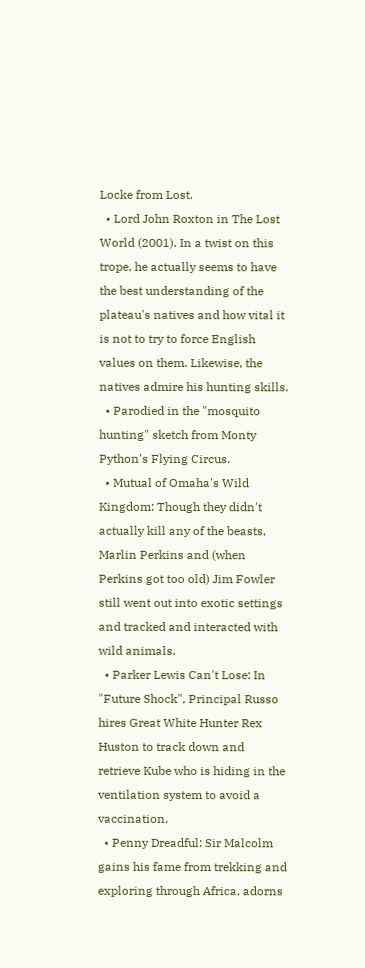Locke from Lost.
  • Lord John Roxton in The Lost World (2001). In a twist on this trope, he actually seems to have the best understanding of the plateau's natives and how vital it is not to try to force English values on them. Likewise, the natives admire his hunting skills.
  • Parodied in the "mosquito hunting" sketch from Monty Python's Flying Circus.
  • Mutual of Omaha's Wild Kingdom: Though they didn't actually kill any of the beasts, Marlin Perkins and (when Perkins got too old) Jim Fowler still went out into exotic settings and tracked and interacted with wild animals.
  • Parker Lewis Can't Lose: In "Future Shock", Principal Russo hires Great White Hunter Rex Huston to track down and retrieve Kube who is hiding in the ventilation system to avoid a vaccination.
  • Penny Dreadful: Sir Malcolm gains his fame from trekking and exploring through Africa, adorns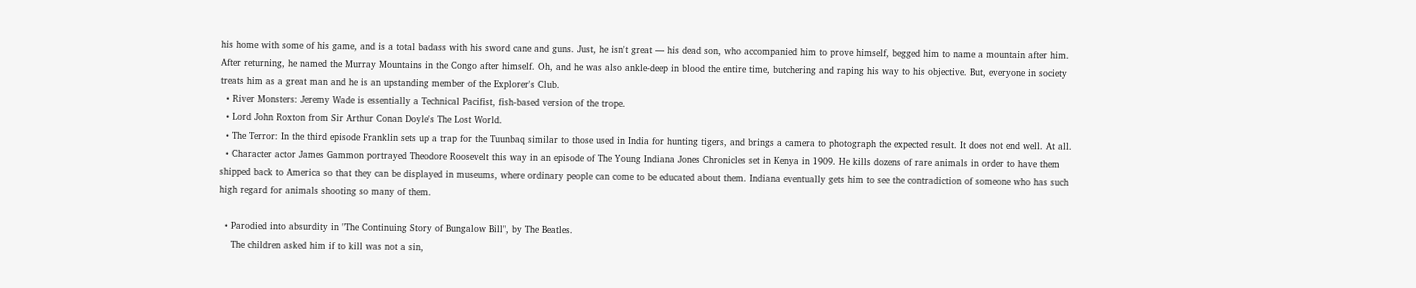his home with some of his game, and is a total badass with his sword cane and guns. Just, he isn't great — his dead son, who accompanied him to prove himself, begged him to name a mountain after him. After returning, he named the Murray Mountains in the Congo after himself. Oh, and he was also ankle-deep in blood the entire time, butchering and raping his way to his objective. But, everyone in society treats him as a great man and he is an upstanding member of the Explorer's Club.
  • River Monsters: Jeremy Wade is essentially a Technical Pacifist, fish-based version of the trope.
  • Lord John Roxton from Sir Arthur Conan Doyle's The Lost World.
  • The Terror: In the third episode Franklin sets up a trap for the Tuunbaq similar to those used in India for hunting tigers, and brings a camera to photograph the expected result. It does not end well. At all.
  • Character actor James Gammon portrayed Theodore Roosevelt this way in an episode of The Young Indiana Jones Chronicles set in Kenya in 1909. He kills dozens of rare animals in order to have them shipped back to America so that they can be displayed in museums, where ordinary people can come to be educated about them. Indiana eventually gets him to see the contradiction of someone who has such high regard for animals shooting so many of them.

  • Parodied into absurdity in "The Continuing Story of Bungalow Bill", by The Beatles.
    The children asked him if to kill was not a sin,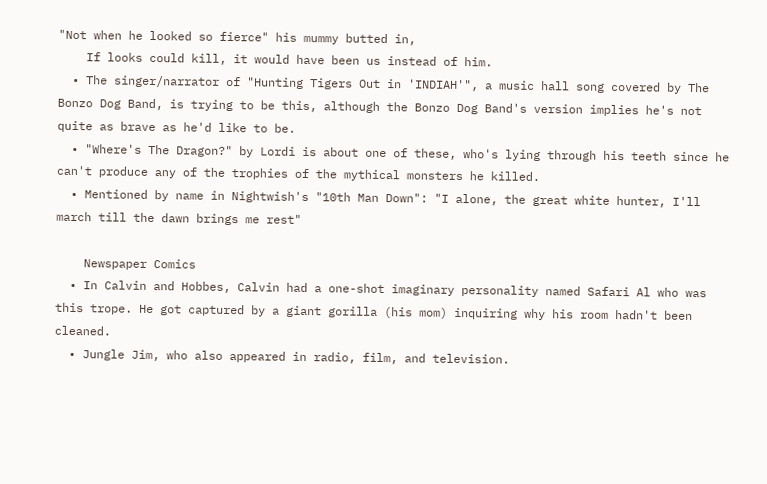"Not when he looked so fierce" his mummy butted in,
    If looks could kill, it would have been us instead of him.
  • The singer/narrator of "Hunting Tigers Out in 'INDIAH'", a music hall song covered by The Bonzo Dog Band, is trying to be this, although the Bonzo Dog Band's version implies he's not quite as brave as he'd like to be.
  • "Where's The Dragon?" by Lordi is about one of these, who's lying through his teeth since he can't produce any of the trophies of the mythical monsters he killed.
  • Mentioned by name in Nightwish's "10th Man Down": "I alone, the great white hunter, I'll march till the dawn brings me rest"

    Newspaper Comics
  • In Calvin and Hobbes, Calvin had a one-shot imaginary personality named Safari Al who was this trope. He got captured by a giant gorilla (his mom) inquiring why his room hadn't been cleaned.
  • Jungle Jim, who also appeared in radio, film, and television.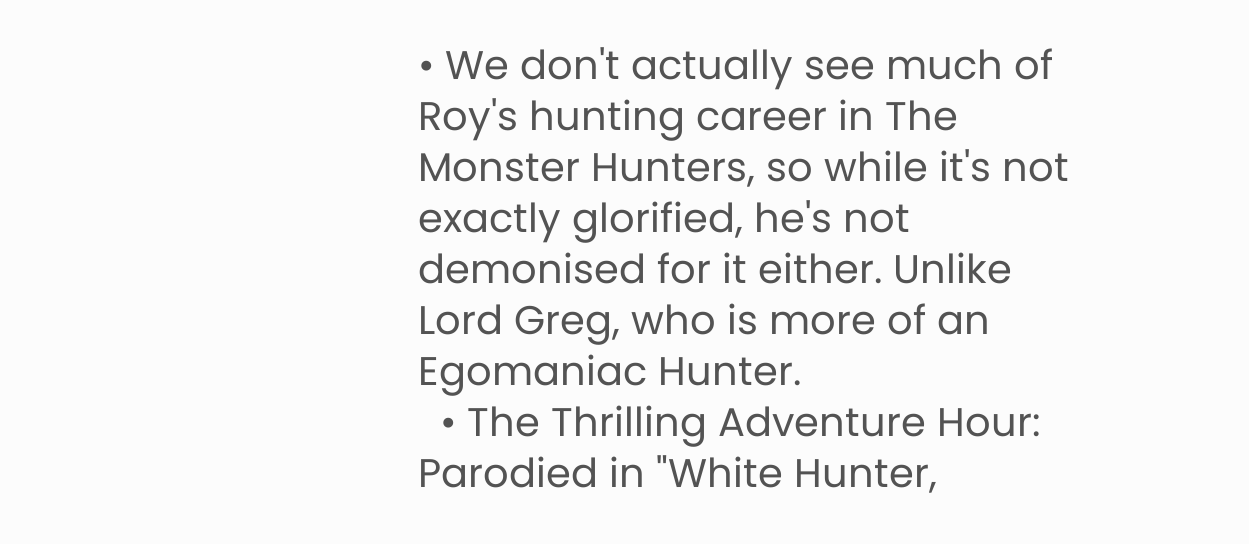• We don't actually see much of Roy's hunting career in The Monster Hunters, so while it's not exactly glorified, he's not demonised for it either. Unlike Lord Greg, who is more of an Egomaniac Hunter.
  • The Thrilling Adventure Hour: Parodied in "White Hunter,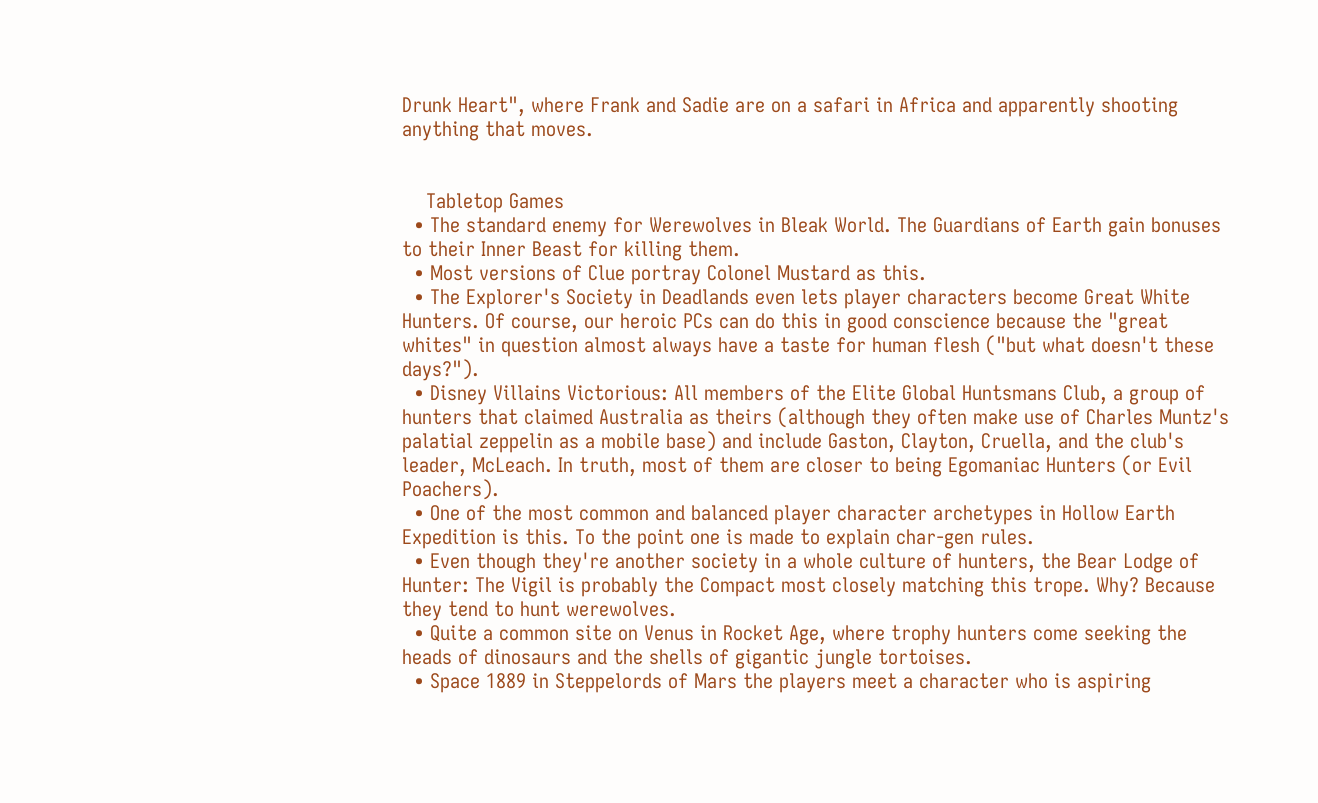Drunk Heart", where Frank and Sadie are on a safari in Africa and apparently shooting anything that moves.


    Tabletop Games
  • The standard enemy for Werewolves in Bleak World. The Guardians of Earth gain bonuses to their Inner Beast for killing them.
  • Most versions of Clue portray Colonel Mustard as this.
  • The Explorer's Society in Deadlands even lets player characters become Great White Hunters. Of course, our heroic PCs can do this in good conscience because the "great whites" in question almost always have a taste for human flesh ("but what doesn't these days?").
  • Disney Villains Victorious: All members of the Elite Global Huntsmans Club, a group of hunters that claimed Australia as theirs (although they often make use of Charles Muntz's palatial zeppelin as a mobile base) and include Gaston, Clayton, Cruella, and the club's leader, McLeach. In truth, most of them are closer to being Egomaniac Hunters (or Evil Poachers).
  • One of the most common and balanced player character archetypes in Hollow Earth Expedition is this. To the point one is made to explain char-gen rules.
  • Even though they're another society in a whole culture of hunters, the Bear Lodge of Hunter: The Vigil is probably the Compact most closely matching this trope. Why? Because they tend to hunt werewolves.
  • Quite a common site on Venus in Rocket Age, where trophy hunters come seeking the heads of dinosaurs and the shells of gigantic jungle tortoises.
  • Space 1889 in Steppelords of Mars the players meet a character who is aspiring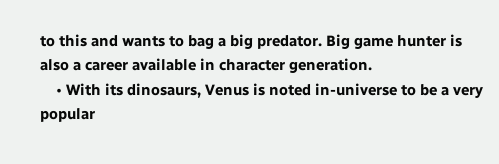to this and wants to bag a big predator. Big game hunter is also a career available in character generation.
    • With its dinosaurs, Venus is noted in-universe to be a very popular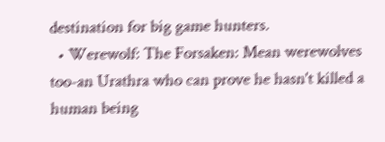destination for big game hunters.
  • Werewolf: The Forsaken: Mean werewolves too-an Urathra who can prove he hasn't killed a human being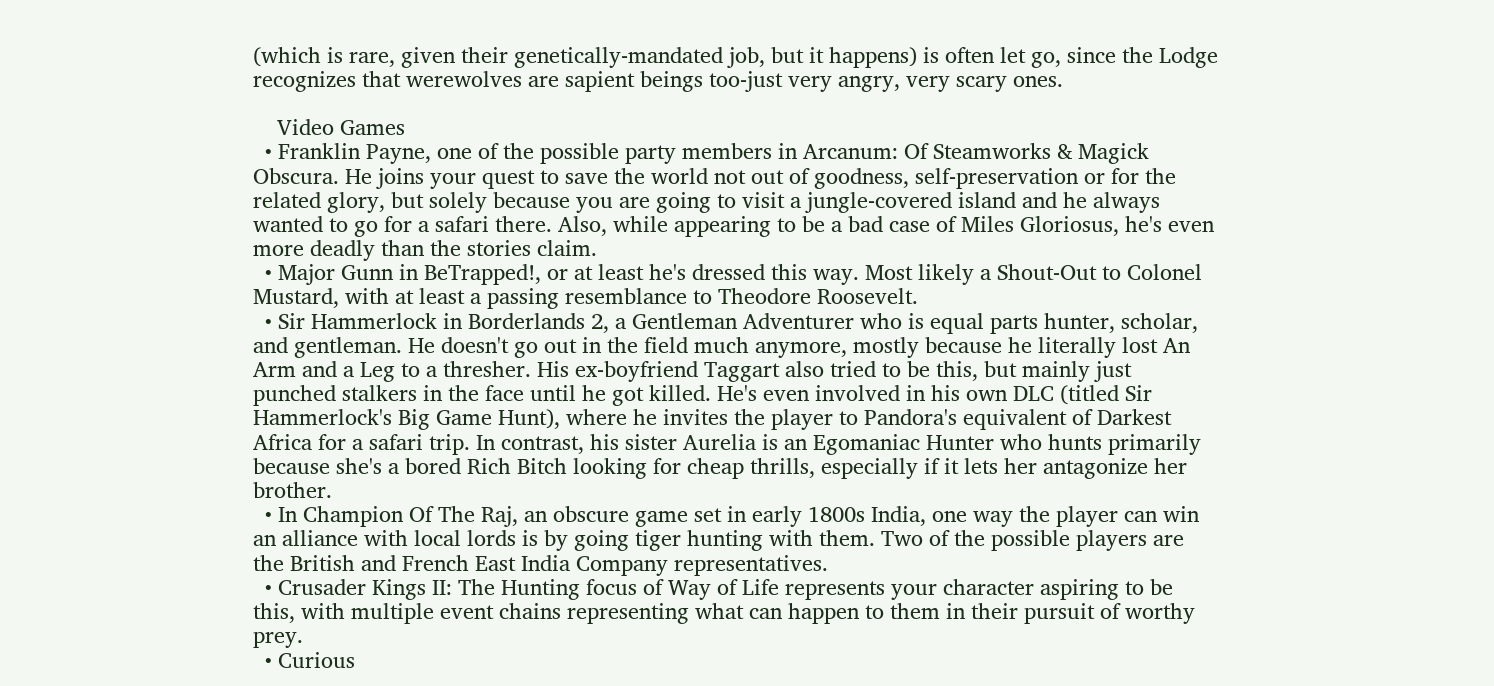(which is rare, given their genetically-mandated job, but it happens) is often let go, since the Lodge recognizes that werewolves are sapient beings too-just very angry, very scary ones.

    Video Games
  • Franklin Payne, one of the possible party members in Arcanum: Of Steamworks & Magick Obscura. He joins your quest to save the world not out of goodness, self-preservation or for the related glory, but solely because you are going to visit a jungle-covered island and he always wanted to go for a safari there. Also, while appearing to be a bad case of Miles Gloriosus, he's even more deadly than the stories claim.
  • Major Gunn in BeTrapped!, or at least he's dressed this way. Most likely a Shout-Out to Colonel Mustard, with at least a passing resemblance to Theodore Roosevelt.
  • Sir Hammerlock in Borderlands 2, a Gentleman Adventurer who is equal parts hunter, scholar, and gentleman. He doesn't go out in the field much anymore, mostly because he literally lost An Arm and a Leg to a thresher. His ex-boyfriend Taggart also tried to be this, but mainly just punched stalkers in the face until he got killed. He's even involved in his own DLC (titled Sir Hammerlock's Big Game Hunt), where he invites the player to Pandora's equivalent of Darkest Africa for a safari trip. In contrast, his sister Aurelia is an Egomaniac Hunter who hunts primarily because she's a bored Rich Bitch looking for cheap thrills, especially if it lets her antagonize her brother.
  • In Champion Of The Raj, an obscure game set in early 1800s India, one way the player can win an alliance with local lords is by going tiger hunting with them. Two of the possible players are the British and French East India Company representatives.
  • Crusader Kings II: The Hunting focus of Way of Life represents your character aspiring to be this, with multiple event chains representing what can happen to them in their pursuit of worthy prey.
  • Curious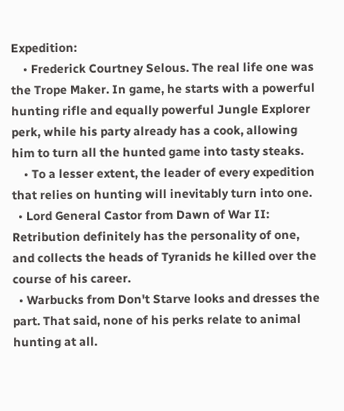Expedition:
    • Frederick Courtney Selous. The real life one was the Trope Maker. In game, he starts with a powerful hunting rifle and equally powerful Jungle Explorer perk, while his party already has a cook, allowing him to turn all the hunted game into tasty steaks.
    • To a lesser extent, the leader of every expedition that relies on hunting will inevitably turn into one.
  • Lord General Castor from Dawn of War II: Retribution definitely has the personality of one, and collects the heads of Tyranids he killed over the course of his career.
  • Warbucks from Don't Starve looks and dresses the part. That said, none of his perks relate to animal hunting at all.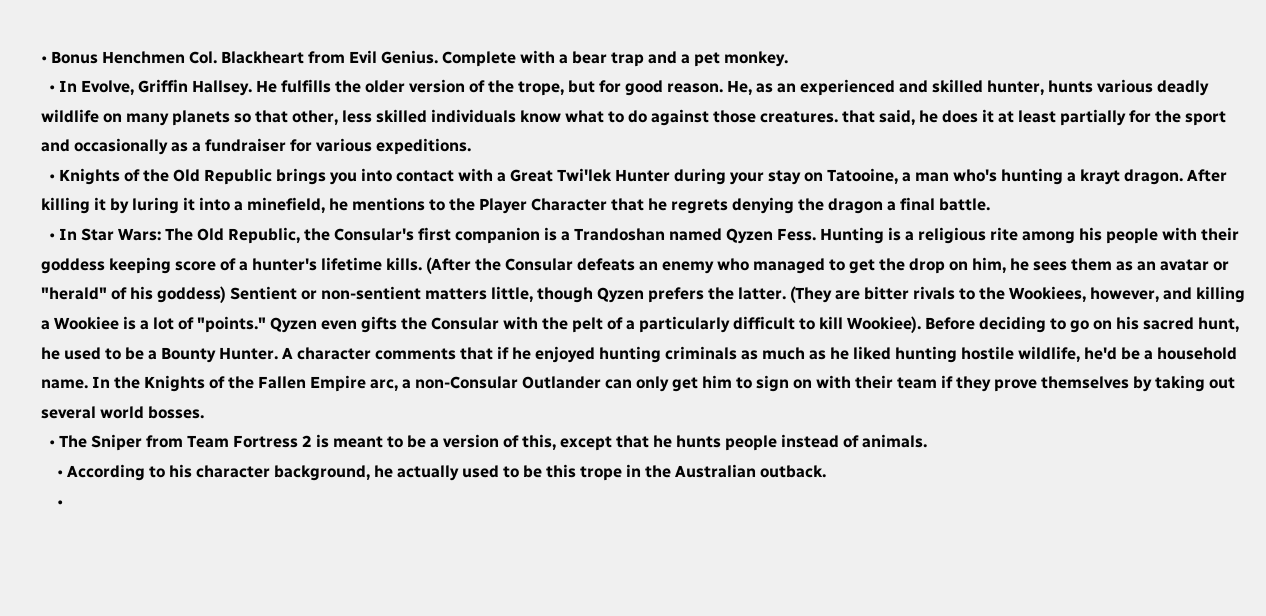• Bonus Henchmen Col. Blackheart from Evil Genius. Complete with a bear trap and a pet monkey.
  • In Evolve, Griffin Hallsey. He fulfills the older version of the trope, but for good reason. He, as an experienced and skilled hunter, hunts various deadly wildlife on many planets so that other, less skilled individuals know what to do against those creatures. that said, he does it at least partially for the sport and occasionally as a fundraiser for various expeditions.
  • Knights of the Old Republic brings you into contact with a Great Twi'lek Hunter during your stay on Tatooine, a man who's hunting a krayt dragon. After killing it by luring it into a minefield, he mentions to the Player Character that he regrets denying the dragon a final battle.
  • In Star Wars: The Old Republic, the Consular's first companion is a Trandoshan named Qyzen Fess. Hunting is a religious rite among his people with their goddess keeping score of a hunter's lifetime kills. (After the Consular defeats an enemy who managed to get the drop on him, he sees them as an avatar or "herald" of his goddess) Sentient or non-sentient matters little, though Qyzen prefers the latter. (They are bitter rivals to the Wookiees, however, and killing a Wookiee is a lot of "points." Qyzen even gifts the Consular with the pelt of a particularly difficult to kill Wookiee). Before deciding to go on his sacred hunt, he used to be a Bounty Hunter. A character comments that if he enjoyed hunting criminals as much as he liked hunting hostile wildlife, he'd be a household name. In the Knights of the Fallen Empire arc, a non-Consular Outlander can only get him to sign on with their team if they prove themselves by taking out several world bosses.
  • The Sniper from Team Fortress 2 is meant to be a version of this, except that he hunts people instead of animals.
    • According to his character background, he actually used to be this trope in the Australian outback.
    •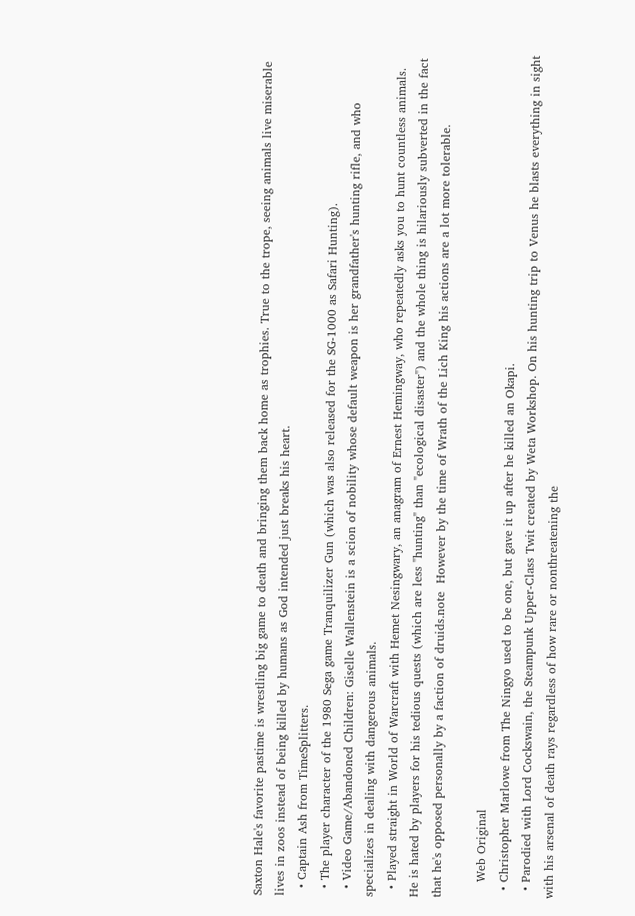Saxton Hale's favorite pastime is wrestling big game to death and bringing them back home as trophies. True to the trope, seeing animals live miserable lives in zoos instead of being killed by humans as God intended just breaks his heart.
  • Captain Ash from TimeSplitters.
  • The player character of the 1980 Sega game Tranquilizer Gun (which was also released for the SG-1000 as Safari Hunting).
  • Video Game/Abandoned Children: Giselle Wallenstein is a scion of nobility whose default weapon is her grandfather's hunting rifle, and who specializes in dealing with dangerous animals.
  • Played straight in World of Warcraft with Hemet Nesingwary, an anagram of Ernest Hemingway, who repeatedly asks you to hunt countless animals. He is hated by players for his tedious quests (which are less "hunting" than "ecological disaster") and the whole thing is hilariously subverted in the fact that he's opposed personally by a faction of druids.note  However by the time of Wrath of the Lich King his actions are a lot more tolerable.

    Web Original
  • Christopher Marlowe from The Ningyo used to be one, but gave it up after he killed an Okapi.
  • Parodied with Lord Cockswain, the Steampunk Upper-Class Twit created by Weta Workshop. On his hunting trip to Venus he blasts everything in sight with his arsenal of death rays regardless of how rare or nonthreatening the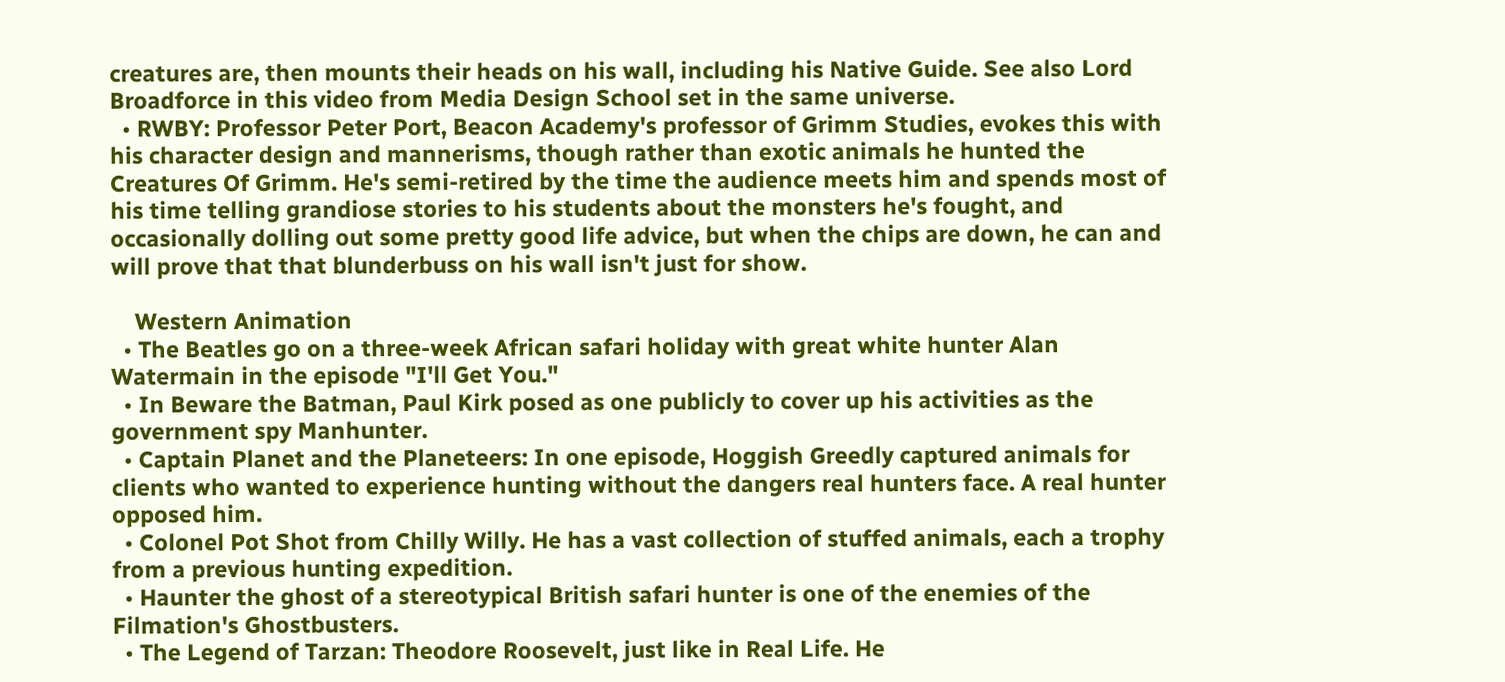creatures are, then mounts their heads on his wall, including his Native Guide. See also Lord Broadforce in this video from Media Design School set in the same universe.
  • RWBY: Professor Peter Port, Beacon Academy's professor of Grimm Studies, evokes this with his character design and mannerisms, though rather than exotic animals he hunted the Creatures Of Grimm. He's semi-retired by the time the audience meets him and spends most of his time telling grandiose stories to his students about the monsters he's fought, and occasionally dolling out some pretty good life advice, but when the chips are down, he can and will prove that that blunderbuss on his wall isn't just for show.

    Western Animation
  • The Beatles go on a three-week African safari holiday with great white hunter Alan Watermain in the episode "I'll Get You."
  • In Beware the Batman, Paul Kirk posed as one publicly to cover up his activities as the government spy Manhunter.
  • Captain Planet and the Planeteers: In one episode, Hoggish Greedly captured animals for clients who wanted to experience hunting without the dangers real hunters face. A real hunter opposed him.
  • Colonel Pot Shot from Chilly Willy. He has a vast collection of stuffed animals, each a trophy from a previous hunting expedition.
  • Haunter the ghost of a stereotypical British safari hunter is one of the enemies of the Filmation's Ghostbusters.
  • The Legend of Tarzan: Theodore Roosevelt, just like in Real Life. He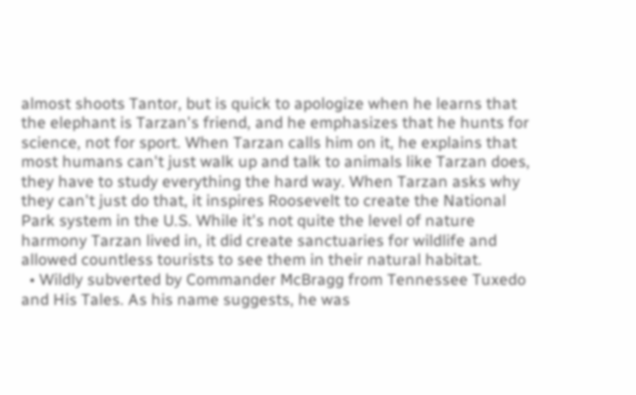almost shoots Tantor, but is quick to apologize when he learns that the elephant is Tarzan's friend, and he emphasizes that he hunts for science, not for sport. When Tarzan calls him on it, he explains that most humans can't just walk up and talk to animals like Tarzan does, they have to study everything the hard way. When Tarzan asks why they can't just do that, it inspires Roosevelt to create the National Park system in the U.S. While it's not quite the level of nature harmony Tarzan lived in, it did create sanctuaries for wildlife and allowed countless tourists to see them in their natural habitat.
  • Wildly subverted by Commander McBragg from Tennessee Tuxedo and His Tales. As his name suggests, he was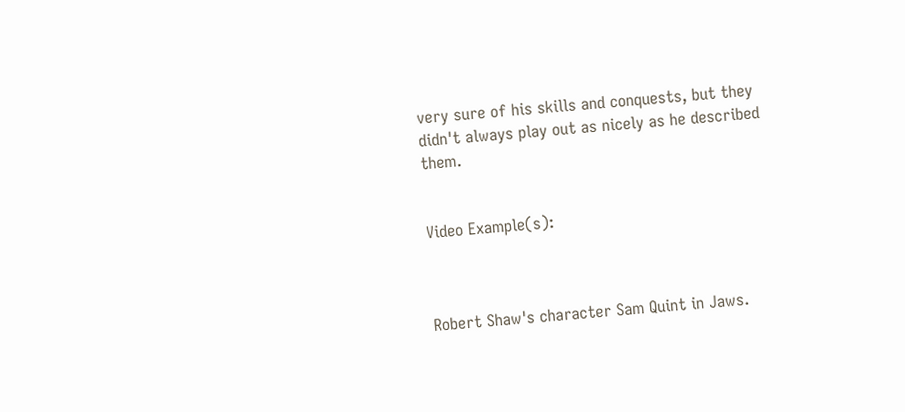very sure of his skills and conquests, but they didn't always play out as nicely as he described them.


Video Example(s):



Robert Shaw's character Sam Quint in Jaws.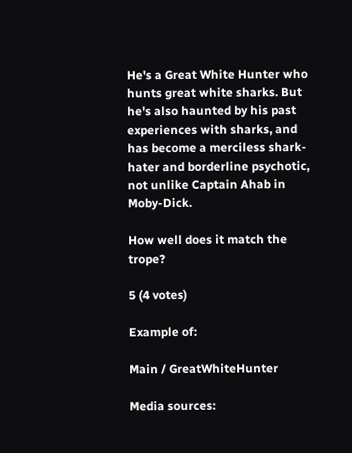He's a Great White Hunter who hunts great white sharks. But he's also haunted by his past experiences with sharks, and has become a merciless shark-hater and borderline psychotic, not unlike Captain Ahab in Moby-Dick.

How well does it match the trope?

5 (4 votes)

Example of:

Main / GreatWhiteHunter

Media sources: